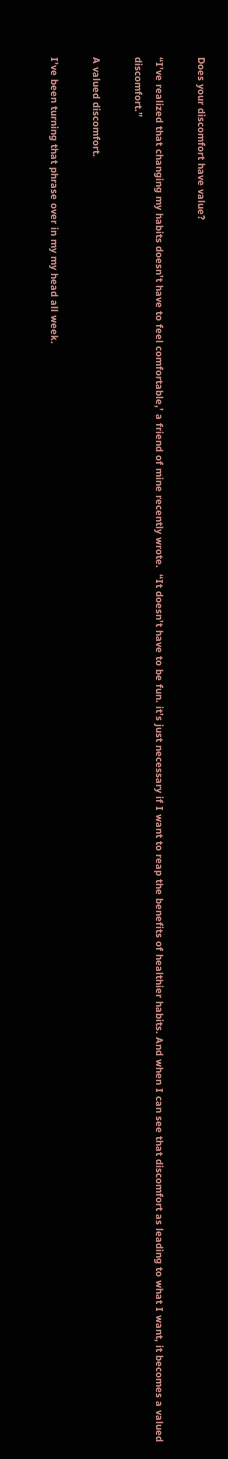Does your discomfort have value?

“I’ve realized that changing my habits doesn’t have to feel comfortable,’ a friend of mine recently wrote.  “It doesn’t have to be fun. it’s just necessary if I want to reap the benefits of healthier habits. And when I can see that discomfort as leading to what I want, it becomes a valued discomfort.”

A valued discomfort.

I’ve been turning that phrase over in my my head all week.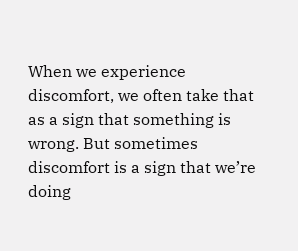When we experience discomfort, we often take that as a sign that something is wrong. But sometimes discomfort is a sign that we’re doing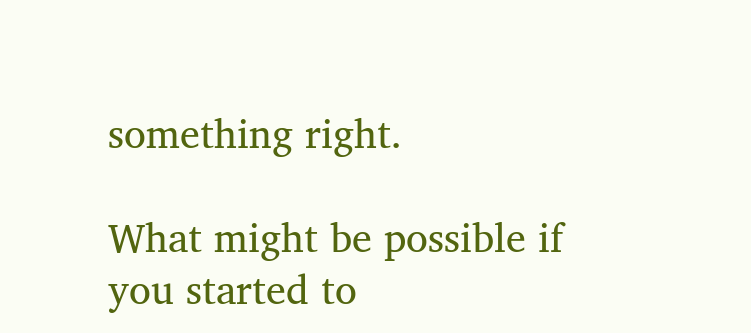something right.

What might be possible if you started to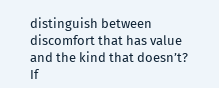distinguish between discomfort that has value and the kind that doesn’t? If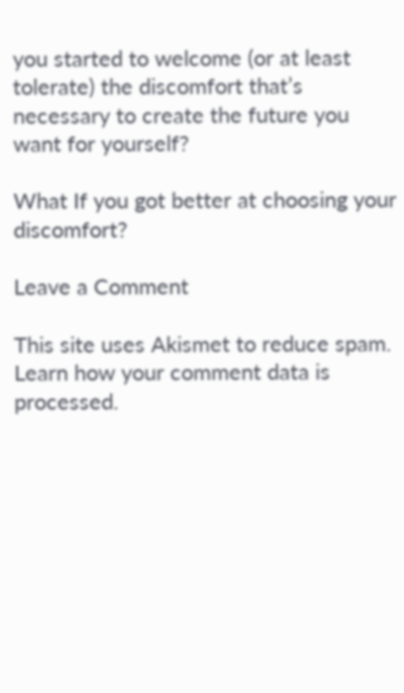you started to welcome (or at least tolerate) the discomfort that’s necessary to create the future you want for yourself?

What If you got better at choosing your discomfort?

Leave a Comment

This site uses Akismet to reduce spam. Learn how your comment data is processed.